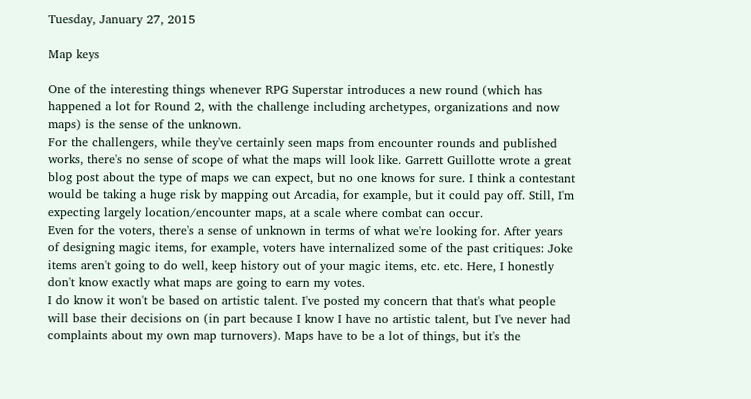Tuesday, January 27, 2015

Map keys

One of the interesting things whenever RPG Superstar introduces a new round (which has happened a lot for Round 2, with the challenge including archetypes, organizations and now maps) is the sense of the unknown.
For the challengers, while they've certainly seen maps from encounter rounds and published works, there's no sense of scope of what the maps will look like. Garrett Guillotte wrote a great blog post about the type of maps we can expect, but no one knows for sure. I think a contestant would be taking a huge risk by mapping out Arcadia, for example, but it could pay off. Still, I'm expecting largely location/encounter maps, at a scale where combat can occur.
Even for the voters, there's a sense of unknown in terms of what we're looking for. After years of designing magic items, for example, voters have internalized some of the past critiques: Joke items aren't going to do well, keep history out of your magic items, etc. etc. Here, I honestly don't know exactly what maps are going to earn my votes.
I do know it won't be based on artistic talent. I've posted my concern that that's what people will base their decisions on (in part because I know I have no artistic talent, but I've never had complaints about my own map turnovers). Maps have to be a lot of things, but it's the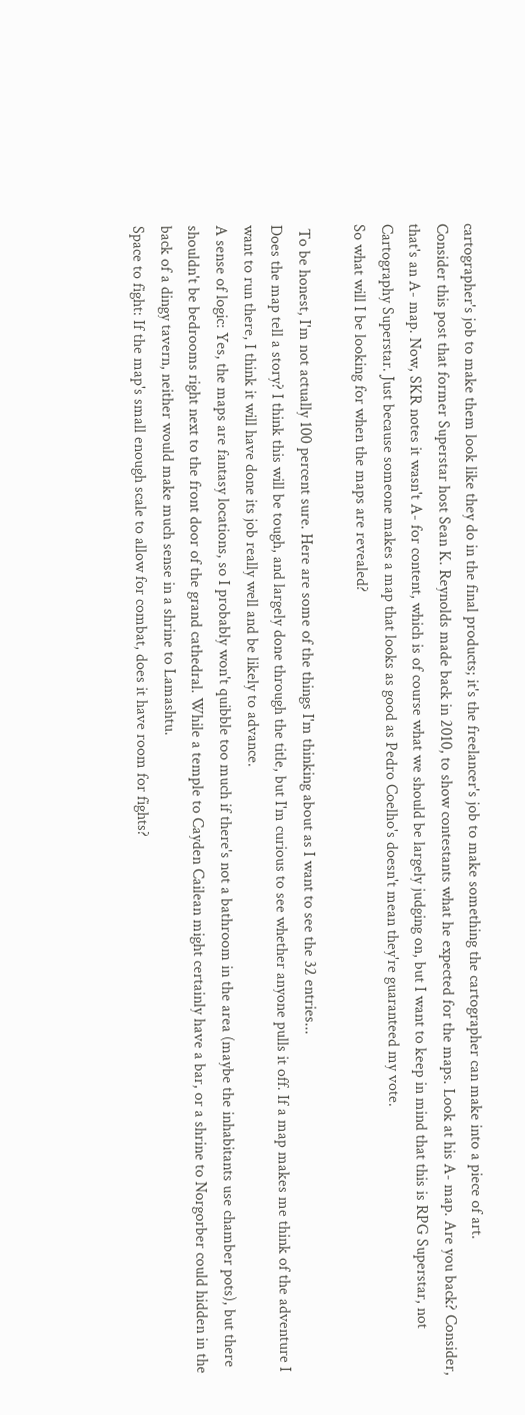cartographer's job to make them look like they do in the final products; it's the freelancer's job to make something the cartographer can make into a piece of art.
Consider this post that former Superstar host Sean K. Reynolds made back in 2010, to show contestants what he expected for the maps. Look at his A- map. Are you back? Consider, that's an A- map. Now, SKR notes it wasn't A- for content, which is of course what we should be largely judging on, but I want to keep in mind that this is RPG Superstar, not Cartography Superstar. Just because someone makes a map that looks as good as Pedro Coelho's doesn't mean they're guaranteed my vote.
So what will I be looking for when the maps are revealed?

 To be honest, I'm not actually 100 percent sure. Here are some of the things I'm thinking about as I want to see the 32 entries...
Does the map tell a story? I think this will be tough, and largely done through the title, but I'm curious to see whether anyone pulls it off. If a map makes me think of the adventure I want to run there, I think it will have done its job really well and be likely to advance.
A sense of logic: Yes, the maps are fantasy locations, so I probably won't quibble too much if there's not a bathroom in the area (maybe the inhabitants use chamber pots), but there shouldn't be bedrooms right next to the front door of the grand cathedral. While a temple to Cayden Cailean might certainly have a bar, or a shrine to Norgorber could hidden in the back of a dingy tavern, neither would make much sense in a shrine to Lamashtu.
Space to fight: If the map's small enough scale to allow for combat, does it have room for fights?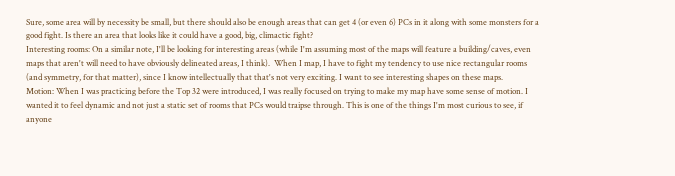Sure, some area will by necessity be small, but there should also be enough areas that can get 4 (or even 6) PCs in it along with some monsters for a good fight. Is there an area that looks like it could have a good, big, climactic fight?
Interesting rooms: On a similar note, I'll be looking for interesting areas (while I'm assuming most of the maps will feature a building/caves, even maps that aren't will need to have obviously delineated areas, I think).  When I map, I have to fight my tendency to use nice rectangular rooms (and symmetry, for that matter), since I know intellectually that that's not very exciting. I want to see interesting shapes on these maps.
Motion: When I was practicing before the Top 32 were introduced, I was really focused on trying to make my map have some sense of motion. I wanted it to feel dynamic and not just a static set of rooms that PCs would traipse through. This is one of the things I'm most curious to see, if anyone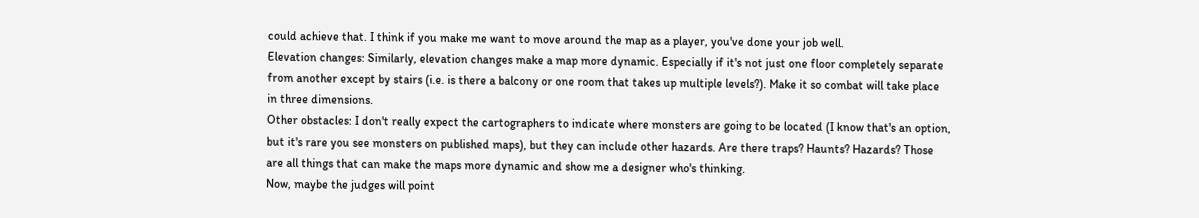could achieve that. I think if you make me want to move around the map as a player, you've done your job well.
Elevation changes: Similarly, elevation changes make a map more dynamic. Especially if it's not just one floor completely separate from another except by stairs (i.e. is there a balcony or one room that takes up multiple levels?). Make it so combat will take place in three dimensions.
Other obstacles: I don't really expect the cartographers to indicate where monsters are going to be located (I know that's an option, but it's rare you see monsters on published maps), but they can include other hazards. Are there traps? Haunts? Hazards? Those are all things that can make the maps more dynamic and show me a designer who's thinking.
Now, maybe the judges will point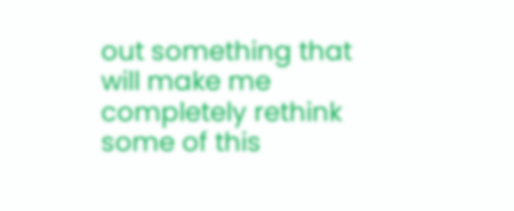out something that will make me completely rethink some of this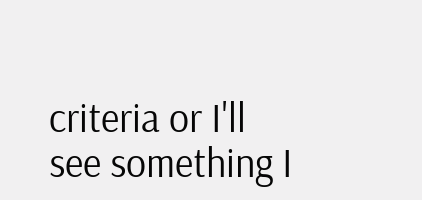criteria or I'll see something I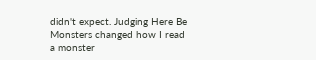didn't expect. Judging Here Be Monsters changed how I read a monster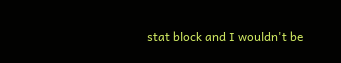stat block and I wouldn't be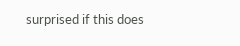surprised if this does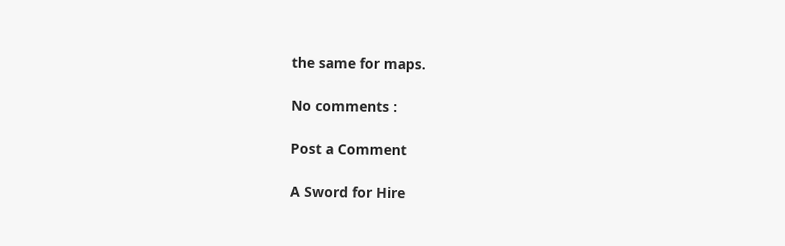the same for maps.

No comments :

Post a Comment

A Sword for Hire